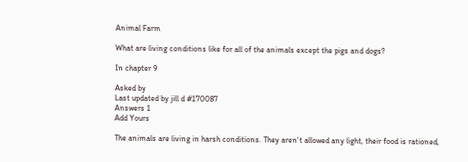Animal Farm

What are living conditions like for all of the animals except the pigs and dogs?

In chapter 9

Asked by
Last updated by jill d #170087
Answers 1
Add Yours

The animals are living in harsh conditions. They aren't allowed any light, their food is rationed,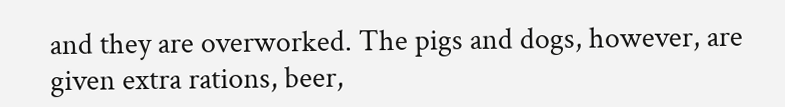and they are overworked. The pigs and dogs, however, are given extra rations, beer,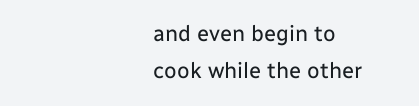and even begin to cook while the other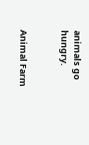animals go hungry.


Animal Farm